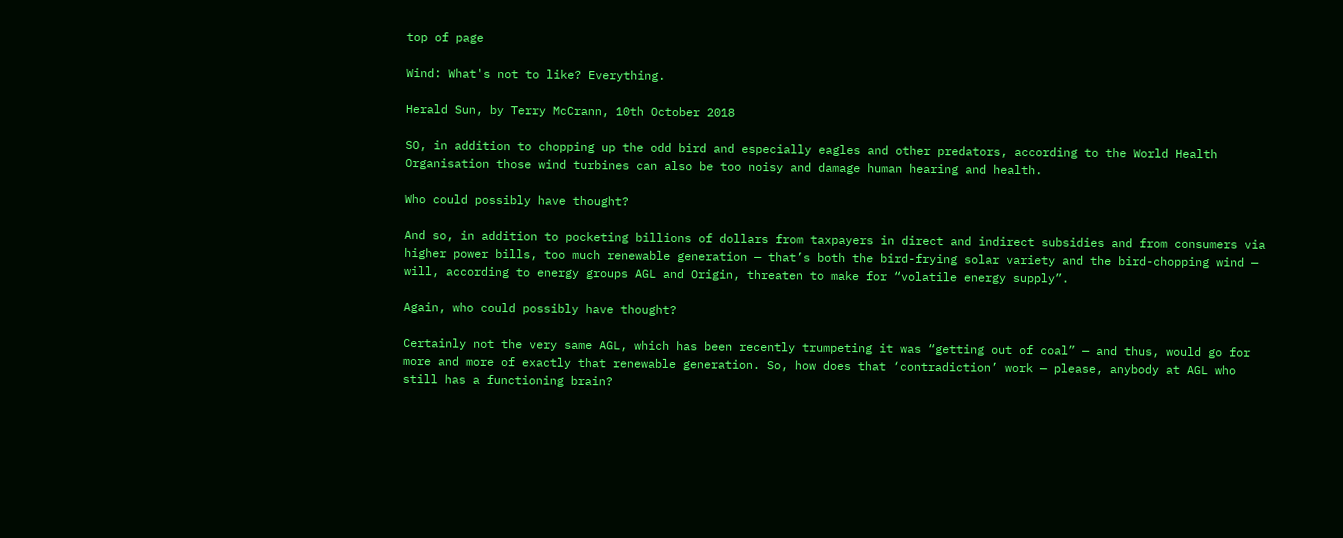top of page

Wind: What's not to like? Everything.

Herald Sun, by Terry McCrann, 10th October 2018

SO, in addition to chopping up the odd bird and especially eagles and other predators, according to the World Health Organisation those wind turbines can also be too noisy and damage human hearing and health.

Who could possibly have thought?

And so, in addition to pocketing billions of dollars from taxpayers in direct and indirect subsidies and from consumers via higher power bills, too much renewable generation — that’s both the bird-frying solar variety and the bird-chopping wind — will, according to energy groups AGL and Origin, threaten to make for “volatile energy supply”.

Again, who could possibly have thought?

Certainly not the very same AGL, which has been recently trumpeting it was “getting out of coal” — and thus, would go for more and more of exactly that renewable generation. So, how does that ‘contradiction’ work — please, anybody at AGL who still has a functioning brain?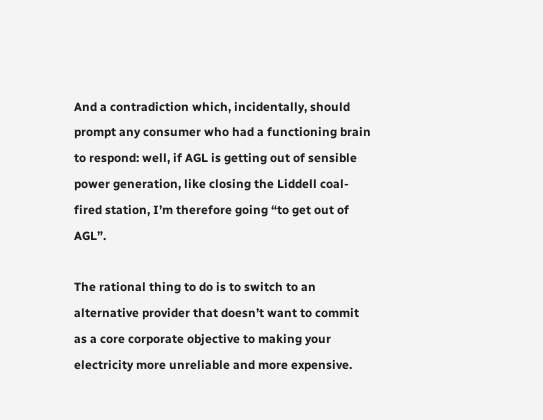And a contradiction which, incidentally, should prompt any consumer who had a functioning brain to respond: well, if AGL is getting out of sensible power generation, like closing the Liddell coal-fired station, I’m therefore going “to get out of AGL”.

The rational thing to do is to switch to an alternative provider that doesn’t want to commit as a core corporate objective to making your electricity more unreliable and more expensive.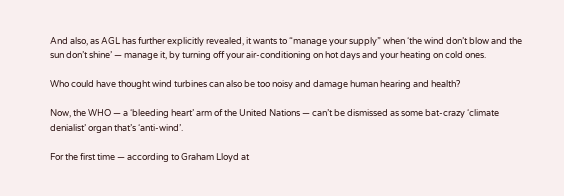And also, as AGL has further explicitly revealed, it wants to “manage your supply” when ‘the wind don’t blow and the sun don’t shine’ — manage it, by turning off your air-conditioning on hot days and your heating on cold ones.

Who could have thought wind turbines can also be too noisy and damage human hearing and health?

Now, the WHO — a ‘bleeding heart’ arm of the United Nations — can’t be dismissed as some bat-crazy ‘climate denialist’ organ that’s ‘anti-wind’.

For the first time — according to Graham Lloyd at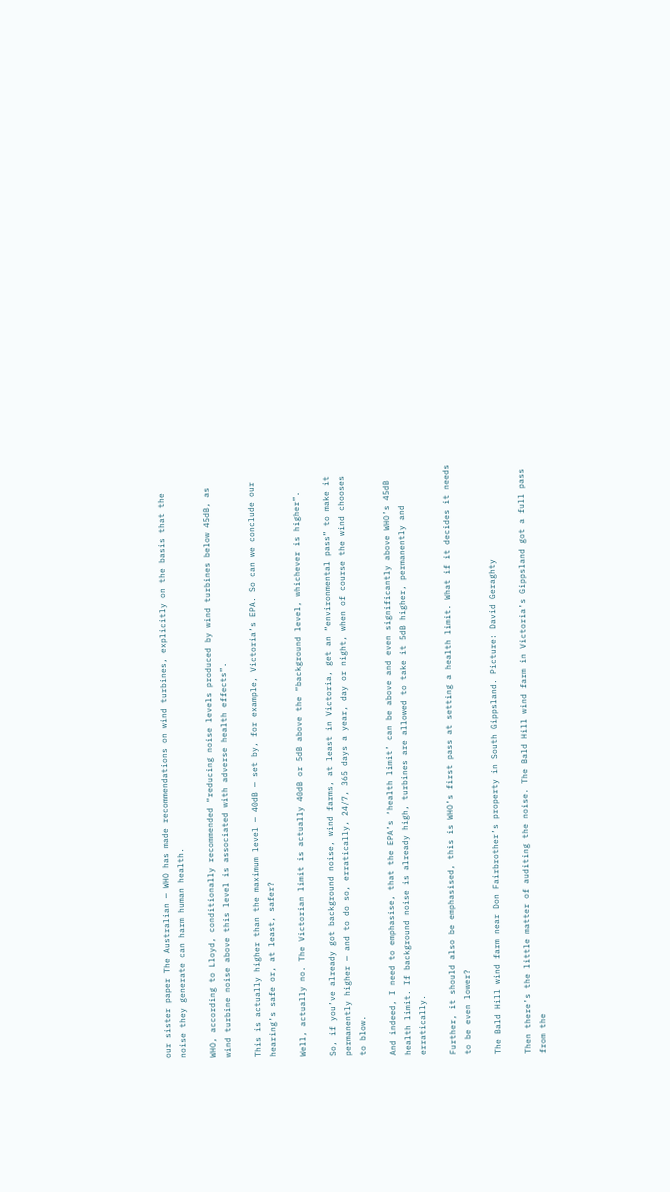our sister paper The Australian — WHO has made recommendations on wind turbines, explicitly on the basis that the noise they generate can harm human health.

WHO, according to Lloyd, conditionally recommended “reducing noise levels produced by wind turbines below 45dB, as wind turbine noise above this level is associated with adverse health effects”.

This is actually higher than the maximum level — 40dB — set by, for example, Victoria’s EPA. So can we conclude our hearing’s safe or, at least, safer?

Well, actually no. The Victorian limit is actually 40dB or 5dB above the “background level, whichever is higher”.

So, if you’ve already got background noise, wind farms, at least in Victoria, get an “environmental pass” to make it permanently higher — and to do so, erratically, 24/7, 365 days a year, day or night, when of course the wind chooses to blow.

And indeed, I need to emphasise, that the EPA’s ‘health limit’ can be above and even significantly above WHO’s 45dB health limit. If background noise is already high, turbines are allowed to take it 5dB higher, permanently and erratically.

Further, it should also be emphasised, this is WHO’s first pass at setting a health limit. What if it decides it needs to be even lower?

The Bald Hill wind farm near Don Fairbrother’s property in South Gippsland. Picture: David Geraghty

Then there’s the little matter of auditing the noise. The Bald Hill wind farm in Victoria’s Gippsland got a full pass from the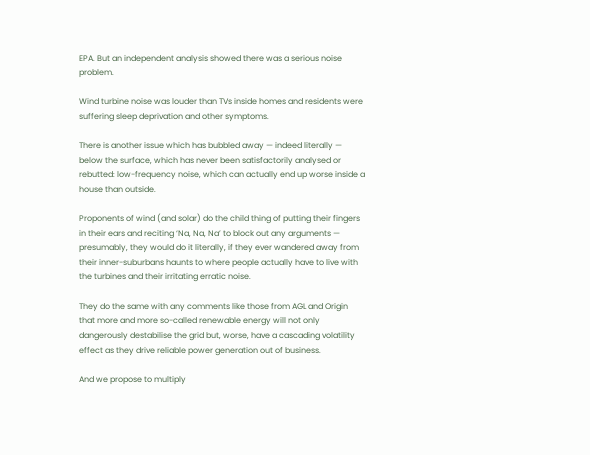EPA. But an independent analysis showed there was a serious noise problem.

Wind turbine noise was louder than TVs inside homes and residents were suffering sleep deprivation and other symptoms.

There is another issue which has bubbled away — indeed literally — below the surface, which has never been satisfactorily analysed or rebutted: low-frequency noise, which can actually end up worse inside a house than outside.

Proponents of wind (and solar) do the child thing of putting their fingers in their ears and reciting ‘Na, Na, Na’ to block out any arguments — presumably, they would do it literally, if they ever wandered away from their inner-suburbans haunts to where people actually have to live with the turbines and their irritating erratic noise.

They do the same with any comments like those from AGL and Origin that more and more so-called renewable energy will not only dangerously destabilise the grid but, worse, have a cascading volatility effect as they drive reliable power generation out of business.

And we propose to multiply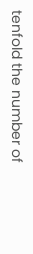tenfold the number of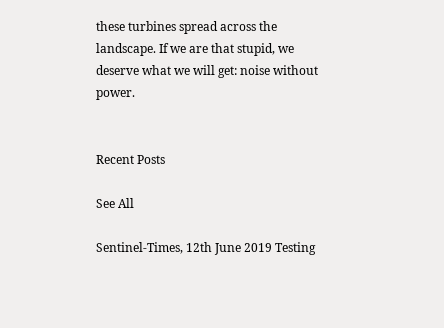these turbines spread across the landscape. If we are that stupid, we deserve what we will get: noise without power.


Recent Posts

See All

Sentinel-Times, 12th June 2019 Testing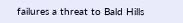failures a threat to Bald Hills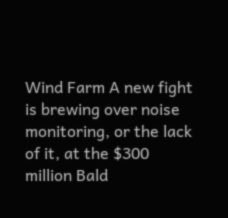Wind Farm A new fight is brewing over noise monitoring, or the lack of it, at the $300 million Bald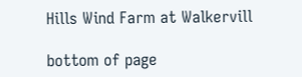Hills Wind Farm at Walkervill

bottom of page